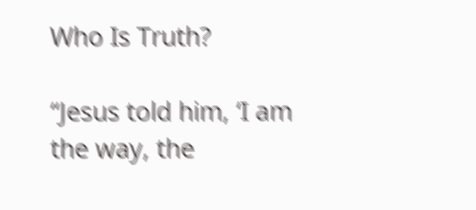Who Is Truth?

“Jesus told him, ‘I am the way, the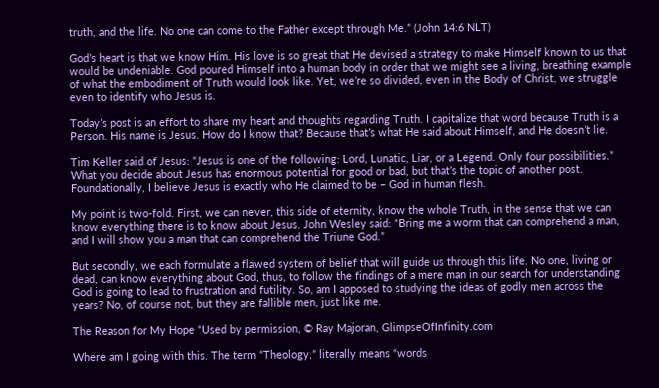truth, and the life. No one can come to the Father except through Me.” (John 14:6 NLT)

God’s heart is that we know Him. His love is so great that He devised a strategy to make Himself known to us that would be undeniable. God poured Himself into a human body in order that we might see a living, breathing example of what the embodiment of Truth would look like. Yet, we’re so divided, even in the Body of Christ, we struggle even to identify who Jesus is.

Today’s post is an effort to share my heart and thoughts regarding Truth. I capitalize that word because Truth is a Person. His name is Jesus. How do I know that? Because that’s what He said about Himself, and He doesn’t lie.

Tim Keller said of Jesus: “Jesus is one of the following: Lord, Lunatic, Liar, or a Legend. Only four possibilities.” What you decide about Jesus has enormous potential for good or bad, but that’s the topic of another post. Foundationally, I believe Jesus is exactly who He claimed to be – God in human flesh.

My point is two-fold. First, we can never, this side of eternity, know the whole Truth, in the sense that we can know everything there is to know about Jesus. John Wesley said: “Bring me a worm that can comprehend a man, and I will show you a man that can comprehend the Triune God.”

But secondly, we each formulate a flawed system of belief that will guide us through this life. No one, living or dead, can know everything about God, thus, to follow the findings of a mere man in our search for understanding God is going to lead to frustration and futility. So, am I apposed to studying the ideas of godly men across the years? No, of course not, but they are fallible men, just like me.

The Reason for My Hope “Used by permission, © Ray Majoran, GlimpseOfInfinity.com

Where am I going with this. The term “Theology,” literally means “words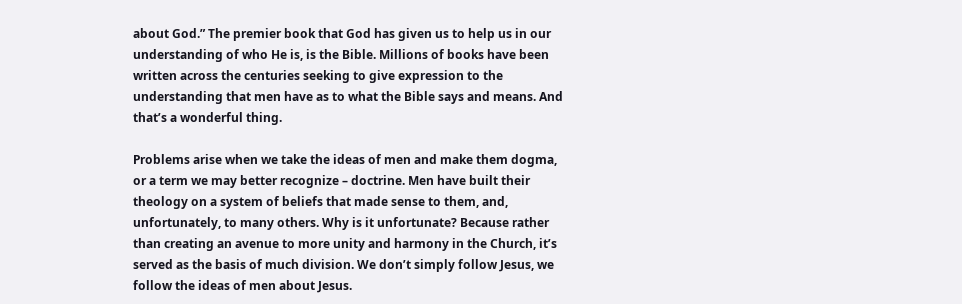about God.” The premier book that God has given us to help us in our understanding of who He is, is the Bible. Millions of books have been written across the centuries seeking to give expression to the understanding that men have as to what the Bible says and means. And that’s a wonderful thing.

Problems arise when we take the ideas of men and make them dogma, or a term we may better recognize – doctrine. Men have built their theology on a system of beliefs that made sense to them, and, unfortunately, to many others. Why is it unfortunate? Because rather than creating an avenue to more unity and harmony in the Church, it’s served as the basis of much division. We don’t simply follow Jesus, we follow the ideas of men about Jesus.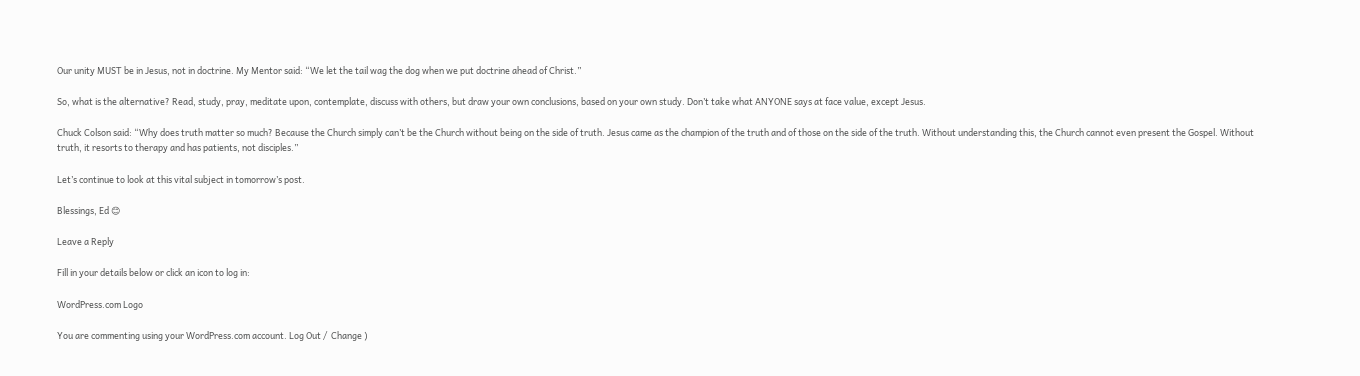Our unity MUST be in Jesus, not in doctrine. My Mentor said: “We let the tail wag the dog when we put doctrine ahead of Christ.”

So, what is the alternative? Read, study, pray, meditate upon, contemplate, discuss with others, but draw your own conclusions, based on your own study. Don’t take what ANYONE says at face value, except Jesus.

Chuck Colson said: “Why does truth matter so much? Because the Church simply can’t be the Church without being on the side of truth. Jesus came as the champion of the truth and of those on the side of the truth. Without understanding this, the Church cannot even present the Gospel. Without truth, it resorts to therapy and has patients, not disciples.”

Let’s continue to look at this vital subject in tomorrow’s post.

Blessings, Ed 😊

Leave a Reply

Fill in your details below or click an icon to log in:

WordPress.com Logo

You are commenting using your WordPress.com account. Log Out /  Change )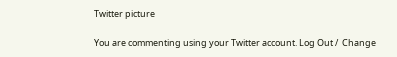Twitter picture

You are commenting using your Twitter account. Log Out /  Change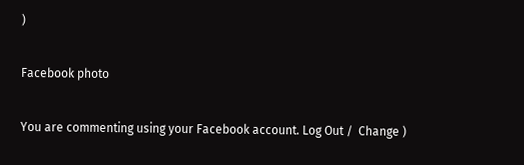)

Facebook photo

You are commenting using your Facebook account. Log Out /  Change )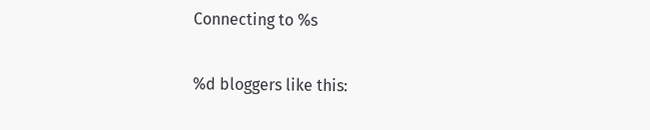Connecting to %s

%d bloggers like this: